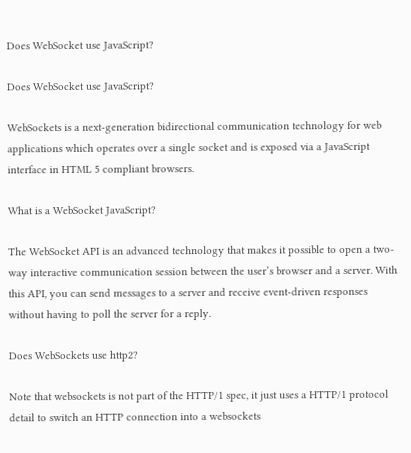Does WebSocket use JavaScript?

Does WebSocket use JavaScript?

WebSockets is a next-generation bidirectional communication technology for web applications which operates over a single socket and is exposed via a JavaScript interface in HTML 5 compliant browsers.

What is a WebSocket JavaScript?

The WebSocket API is an advanced technology that makes it possible to open a two-way interactive communication session between the user’s browser and a server. With this API, you can send messages to a server and receive event-driven responses without having to poll the server for a reply.

Does WebSockets use http2?

Note that websockets is not part of the HTTP/1 spec, it just uses a HTTP/1 protocol detail to switch an HTTP connection into a websockets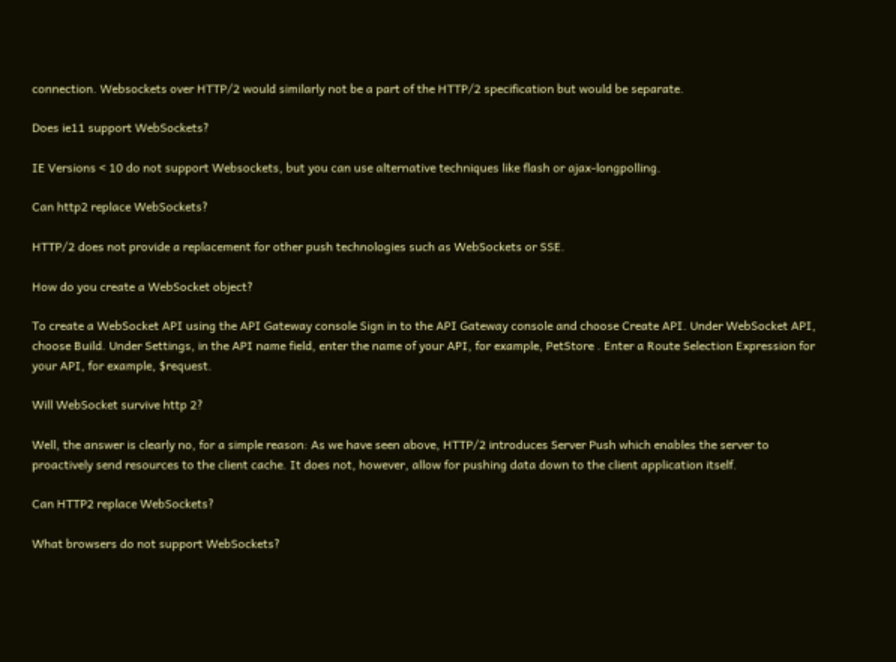connection. Websockets over HTTP/2 would similarly not be a part of the HTTP/2 specification but would be separate.

Does ie11 support WebSockets?

IE Versions < 10 do not support Websockets, but you can use alternative techniques like flash or ajax-longpolling.

Can http2 replace WebSockets?

HTTP/2 does not provide a replacement for other push technologies such as WebSockets or SSE.

How do you create a WebSocket object?

To create a WebSocket API using the API Gateway console Sign in to the API Gateway console and choose Create API. Under WebSocket API, choose Build. Under Settings, in the API name field, enter the name of your API, for example, PetStore . Enter a Route Selection Expression for your API, for example, $request.

Will WebSocket survive http 2?

Well, the answer is clearly no, for a simple reason: As we have seen above, HTTP/2 introduces Server Push which enables the server to proactively send resources to the client cache. It does not, however, allow for pushing data down to the client application itself.

Can HTTP2 replace WebSockets?

What browsers do not support WebSockets?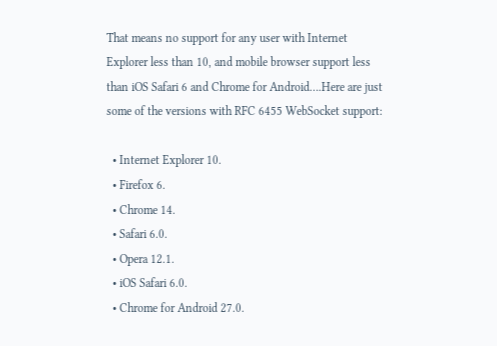That means no support for any user with Internet Explorer less than 10, and mobile browser support less than iOS Safari 6 and Chrome for Android….Here are just some of the versions with RFC 6455 WebSocket support:

  • Internet Explorer 10.
  • Firefox 6.
  • Chrome 14.
  • Safari 6.0.
  • Opera 12.1.
  • iOS Safari 6.0.
  • Chrome for Android 27.0.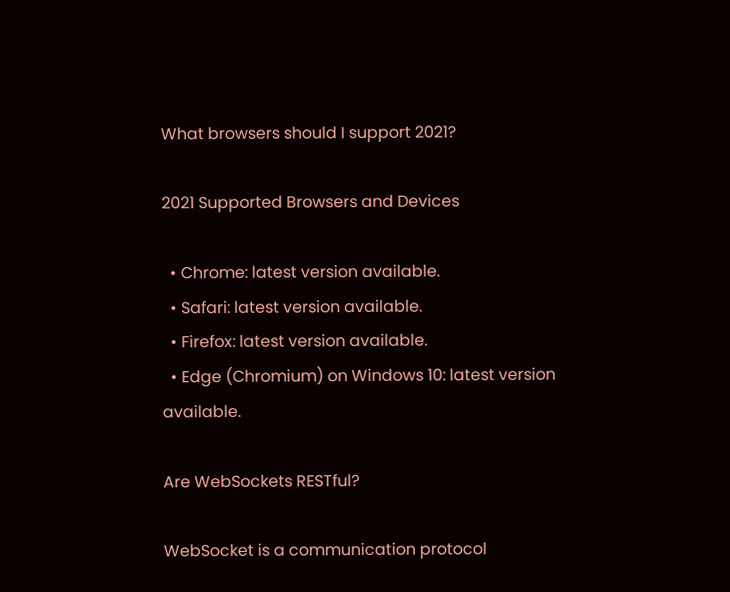What browsers should I support 2021?

2021 Supported Browsers and Devices

  • Chrome: latest version available.
  • Safari: latest version available.
  • Firefox: latest version available.
  • Edge (Chromium) on Windows 10: latest version available.

Are WebSockets RESTful?

WebSocket is a communication protocol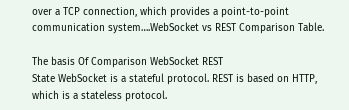over a TCP connection, which provides a point-to-point communication system….WebSocket vs REST Comparison Table.

The basis Of Comparison WebSocket REST
State WebSocket is a stateful protocol. REST is based on HTTP, which is a stateless protocol.